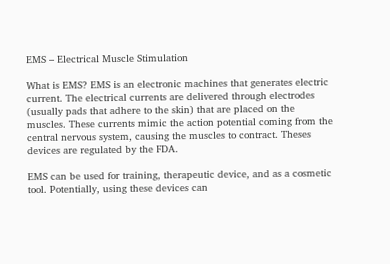EMS – Electrical Muscle Stimulation

What is EMS? EMS is an electronic machines that generates electric current. The electrical currents are delivered through electrodes (usually pads that adhere to the skin) that are placed on the muscles. These currents mimic the action potential coming from the central nervous system, causing the muscles to contract. Theses devices are regulated by the FDA.

EMS can be used for training, therapeutic device, and as a cosmetic tool. Potentially, using these devices can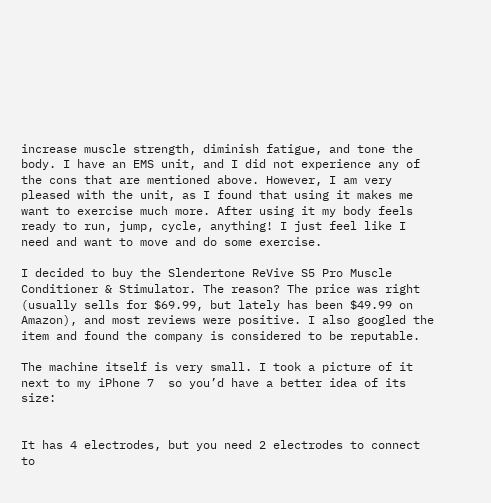increase muscle strength, diminish fatigue, and tone the body. I have an EMS unit, and I did not experience any of the cons that are mentioned above. However, I am very pleased with the unit, as I found that using it makes me want to exercise much more. After using it my body feels ready to run, jump, cycle, anything! I just feel like I need and want to move and do some exercise.

I decided to buy the Slendertone ReVive S5 Pro Muscle Conditioner & Stimulator. The reason? The price was right (usually sells for $69.99, but lately has been $49.99 on Amazon), and most reviews were positive. I also googled the item and found the company is considered to be reputable.

The machine itself is very small. I took a picture of it next to my iPhone 7  so you’d have a better idea of its size:


It has 4 electrodes, but you need 2 electrodes to connect to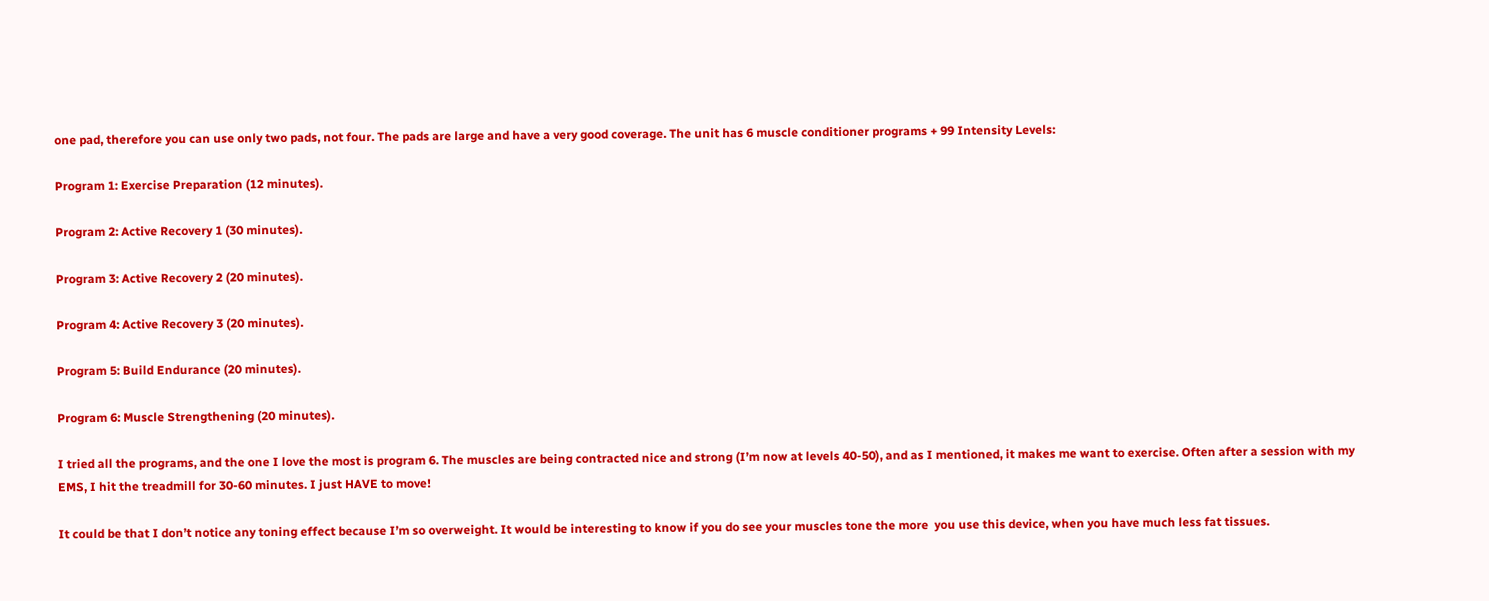one pad, therefore you can use only two pads, not four. The pads are large and have a very good coverage. The unit has 6 muscle conditioner programs + 99 Intensity Levels:

Program 1: Exercise Preparation (12 minutes).

Program 2: Active Recovery 1 (30 minutes).

Program 3: Active Recovery 2 (20 minutes).

Program 4: Active Recovery 3 (20 minutes).

Program 5: Build Endurance (20 minutes).

Program 6: Muscle Strengthening (20 minutes).

I tried all the programs, and the one I love the most is program 6. The muscles are being contracted nice and strong (I’m now at levels 40-50), and as I mentioned, it makes me want to exercise. Often after a session with my EMS, I hit the treadmill for 30-60 minutes. I just HAVE to move!

It could be that I don’t notice any toning effect because I’m so overweight. It would be interesting to know if you do see your muscles tone the more  you use this device, when you have much less fat tissues.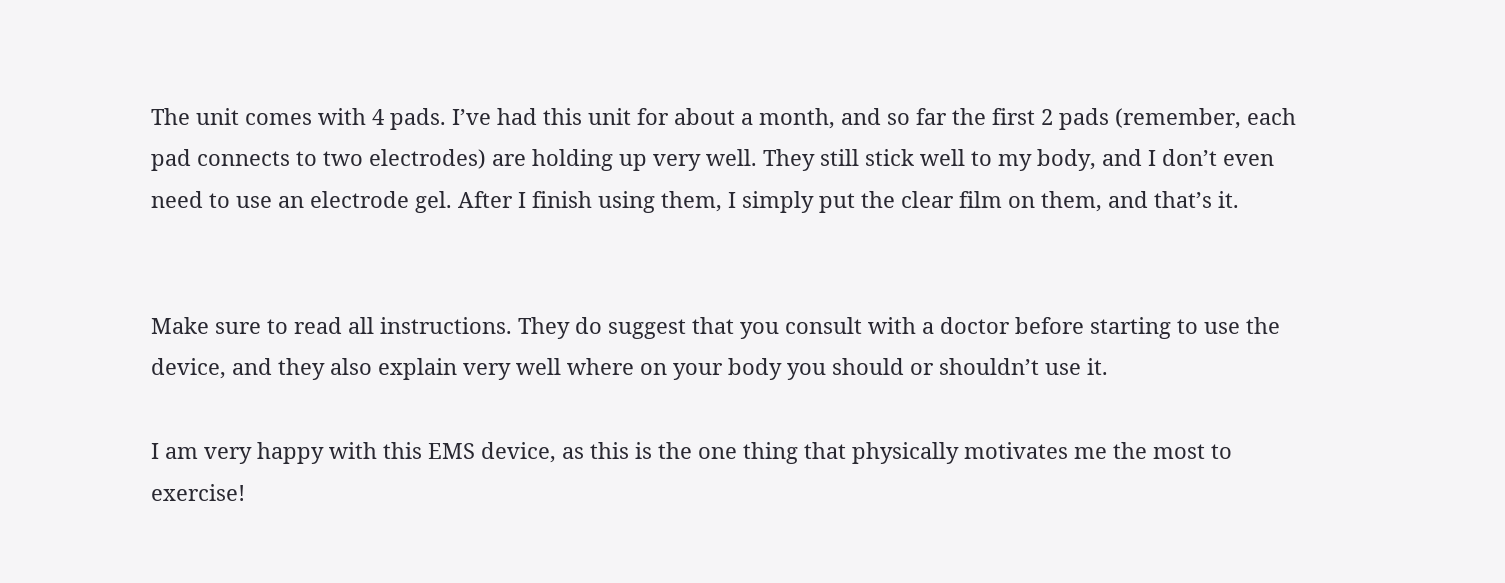The unit comes with 4 pads. I’ve had this unit for about a month, and so far the first 2 pads (remember, each pad connects to two electrodes) are holding up very well. They still stick well to my body, and I don’t even need to use an electrode gel. After I finish using them, I simply put the clear film on them, and that’s it.


Make sure to read all instructions. They do suggest that you consult with a doctor before starting to use the device, and they also explain very well where on your body you should or shouldn’t use it.

I am very happy with this EMS device, as this is the one thing that physically motivates me the most to exercise!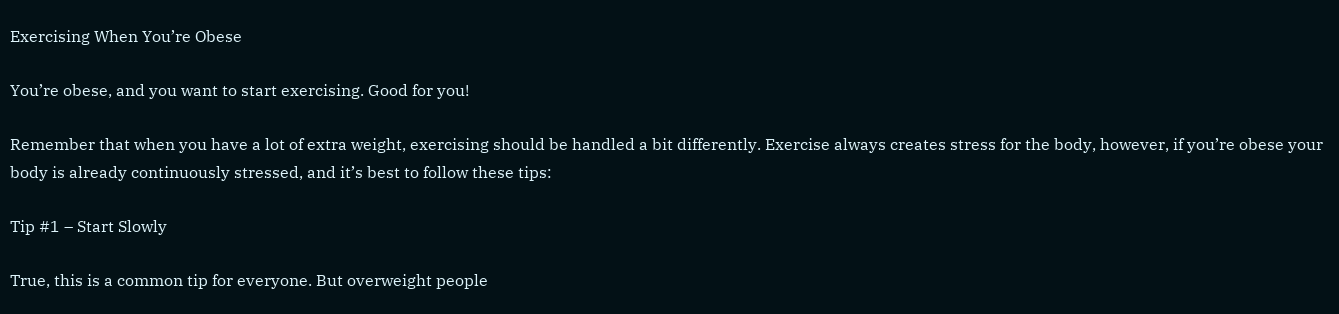Exercising When You’re Obese

You’re obese, and you want to start exercising. Good for you!

Remember that when you have a lot of extra weight, exercising should be handled a bit differently. Exercise always creates stress for the body, however, if you’re obese your body is already continuously stressed, and it’s best to follow these tips:

Tip #1 – Start Slowly

True, this is a common tip for everyone. But overweight people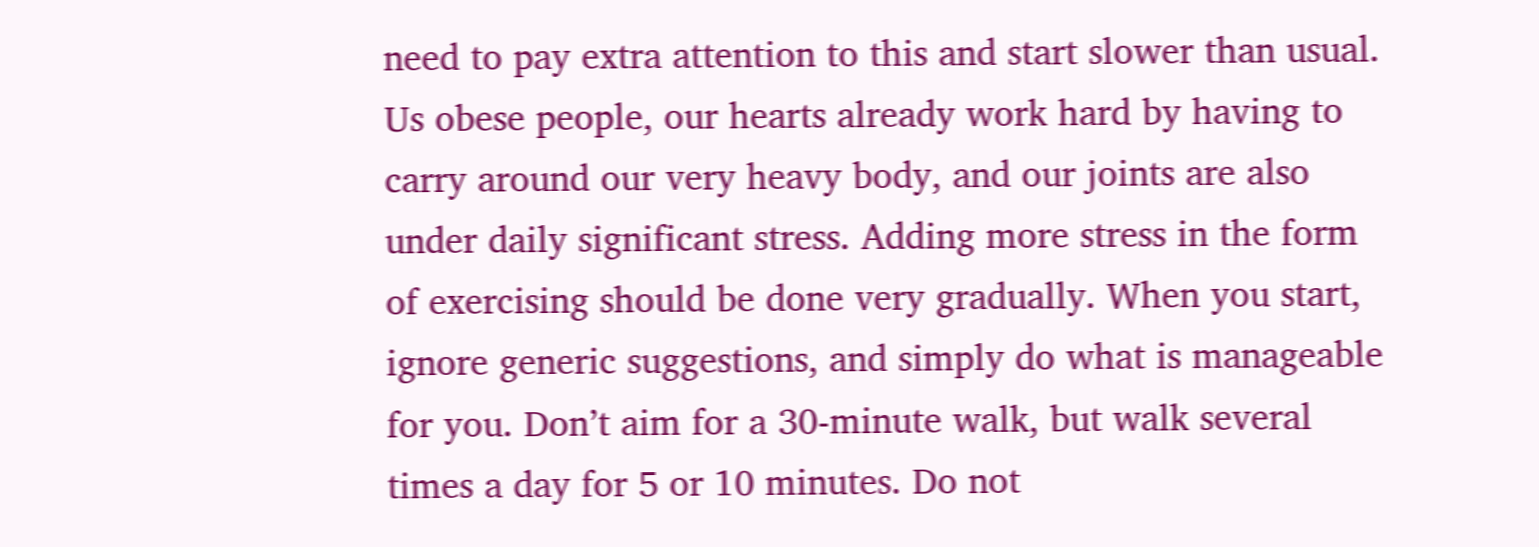need to pay extra attention to this and start slower than usual. Us obese people, our hearts already work hard by having to carry around our very heavy body, and our joints are also under daily significant stress. Adding more stress in the form of exercising should be done very gradually. When you start, ignore generic suggestions, and simply do what is manageable for you. Don’t aim for a 30-minute walk, but walk several times a day for 5 or 10 minutes. Do not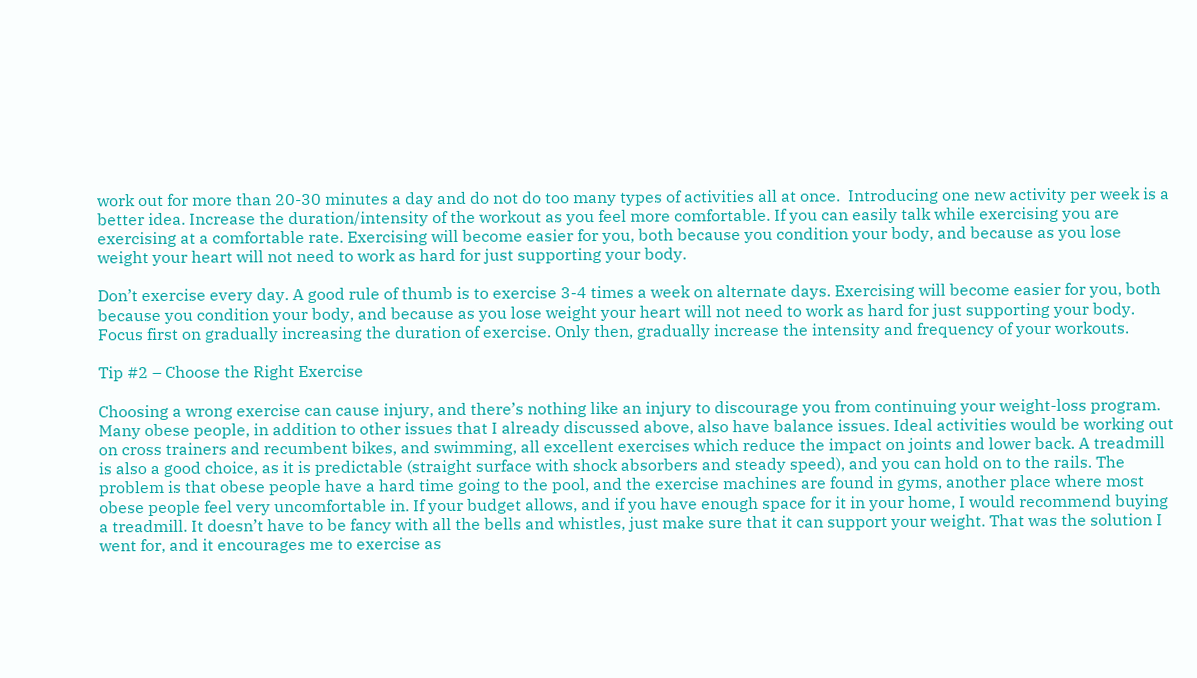work out for more than 20-30 minutes a day and do not do too many types of activities all at once.  Introducing one new activity per week is a better idea. Increase the duration/intensity of the workout as you feel more comfortable. If you can easily talk while exercising you are exercising at a comfortable rate. Exercising will become easier for you, both because you condition your body, and because as you lose weight your heart will not need to work as hard for just supporting your body.

Don’t exercise every day. A good rule of thumb is to exercise 3-4 times a week on alternate days. Exercising will become easier for you, both because you condition your body, and because as you lose weight your heart will not need to work as hard for just supporting your body. Focus first on gradually increasing the duration of exercise. Only then, gradually increase the intensity and frequency of your workouts.

Tip #2 – Choose the Right Exercise

Choosing a wrong exercise can cause injury, and there’s nothing like an injury to discourage you from continuing your weight-loss program. Many obese people, in addition to other issues that I already discussed above, also have balance issues. Ideal activities would be working out on cross trainers and recumbent bikes, and swimming, all excellent exercises which reduce the impact on joints and lower back. A treadmill is also a good choice, as it is predictable (straight surface with shock absorbers and steady speed), and you can hold on to the rails. The problem is that obese people have a hard time going to the pool, and the exercise machines are found in gyms, another place where most obese people feel very uncomfortable in. If your budget allows, and if you have enough space for it in your home, I would recommend buying a treadmill. It doesn’t have to be fancy with all the bells and whistles, just make sure that it can support your weight. That was the solution I went for, and it encourages me to exercise as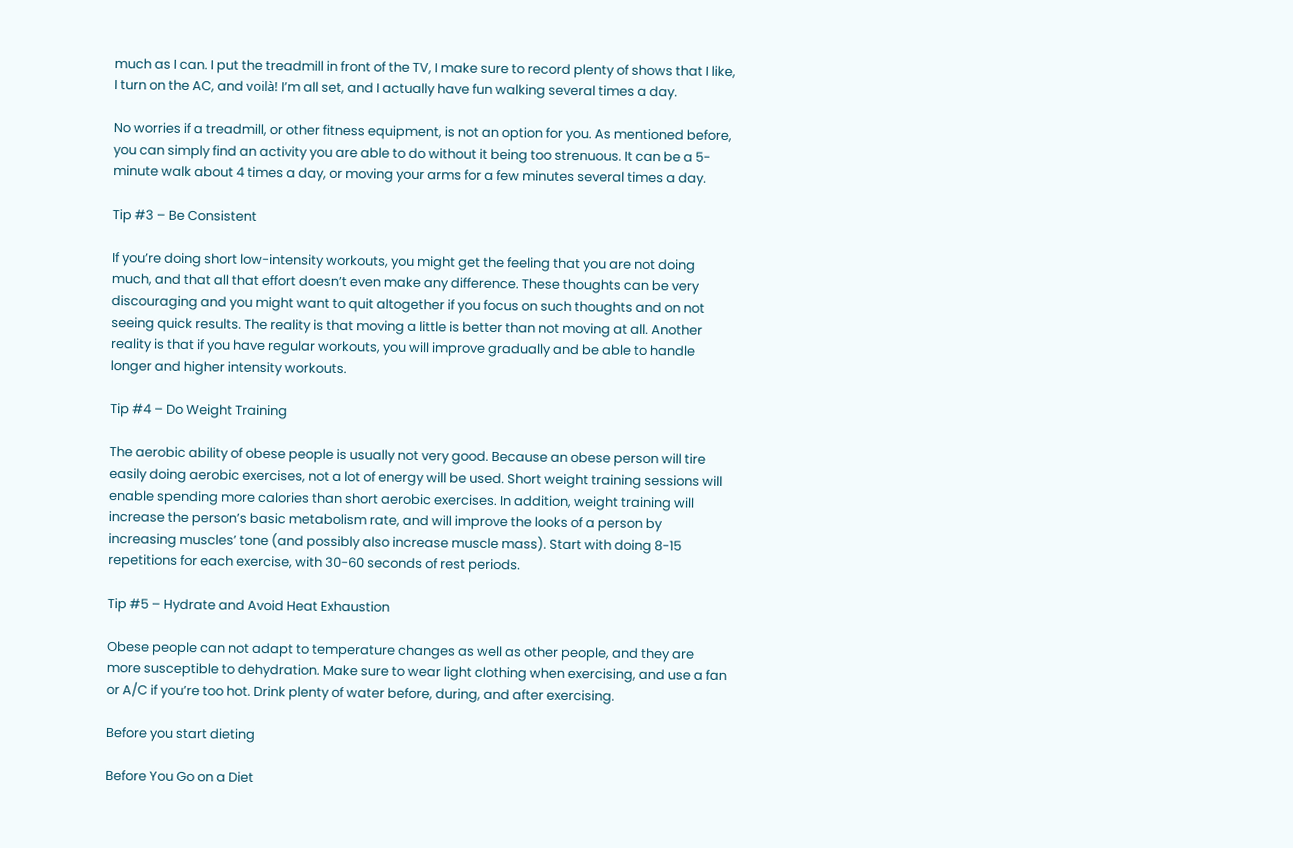much as I can. I put the treadmill in front of the TV, I make sure to record plenty of shows that I like, I turn on the AC, and voilà! I’m all set, and I actually have fun walking several times a day.

No worries if a treadmill, or other fitness equipment, is not an option for you. As mentioned before, you can simply find an activity you are able to do without it being too strenuous. It can be a 5-minute walk about 4 times a day, or moving your arms for a few minutes several times a day.

Tip #3 – Be Consistent

If you’re doing short low-intensity workouts, you might get the feeling that you are not doing much, and that all that effort doesn’t even make any difference. These thoughts can be very discouraging and you might want to quit altogether if you focus on such thoughts and on not seeing quick results. The reality is that moving a little is better than not moving at all. Another reality is that if you have regular workouts, you will improve gradually and be able to handle longer and higher intensity workouts.

Tip #4 – Do Weight Training

The aerobic ability of obese people is usually not very good. Because an obese person will tire easily doing aerobic exercises, not a lot of energy will be used. Short weight training sessions will enable spending more calories than short aerobic exercises. In addition, weight training will increase the person’s basic metabolism rate, and will improve the looks of a person by increasing muscles’ tone (and possibly also increase muscle mass). Start with doing 8-15 repetitions for each exercise, with 30-60 seconds of rest periods.

Tip #5 – Hydrate and Avoid Heat Exhaustion

Obese people can not adapt to temperature changes as well as other people, and they are more susceptible to dehydration. Make sure to wear light clothing when exercising, and use a fan or A/C if you’re too hot. Drink plenty of water before, during, and after exercising.

Before you start dieting

Before You Go on a Diet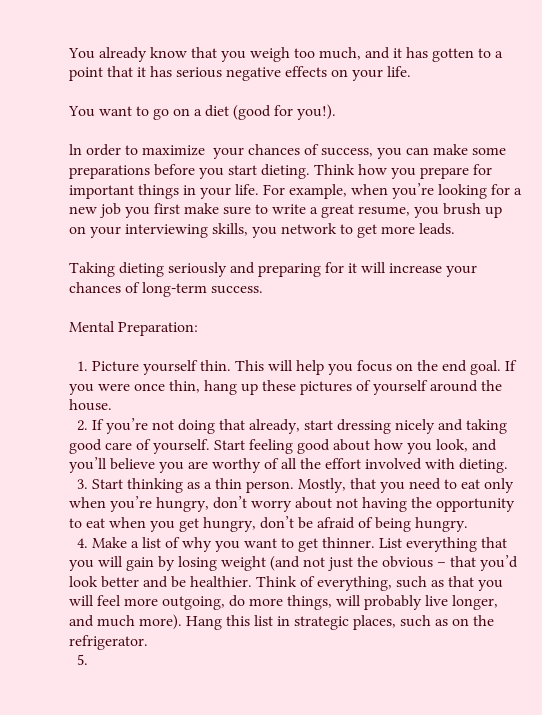You already know that you weigh too much, and it has gotten to a point that it has serious negative effects on your life.

You want to go on a diet (good for you!).

ln order to maximize  your chances of success, you can make some preparations before you start dieting. Think how you prepare for important things in your life. For example, when you’re looking for a new job you first make sure to write a great resume, you brush up on your interviewing skills, you network to get more leads.

Taking dieting seriously and preparing for it will increase your chances of long-term success.

Mental Preparation:

  1. Picture yourself thin. This will help you focus on the end goal. If you were once thin, hang up these pictures of yourself around the house.
  2. If you’re not doing that already, start dressing nicely and taking good care of yourself. Start feeling good about how you look, and you’ll believe you are worthy of all the effort involved with dieting.
  3. Start thinking as a thin person. Mostly, that you need to eat only when you’re hungry, don’t worry about not having the opportunity to eat when you get hungry, don’t be afraid of being hungry.
  4. Make a list of why you want to get thinner. List everything that you will gain by losing weight (and not just the obvious – that you’d look better and be healthier. Think of everything, such as that you will feel more outgoing, do more things, will probably live longer, and much more). Hang this list in strategic places, such as on the refrigerator.
  5.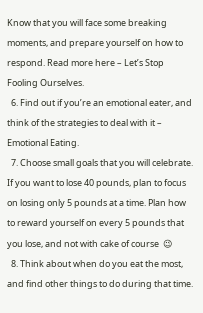Know that you will face some breaking moments, and prepare yourself on how to respond. Read more here – Let’s Stop Fooling Ourselves.
  6. Find out if you’re an emotional eater, and think of the strategies to deal with it – Emotional Eating.
  7. Choose small goals that you will celebrate. If you want to lose 40 pounds, plan to focus on losing only 5 pounds at a time. Plan how to reward yourself on every 5 pounds that you lose, and not with cake of course  😉
  8. Think about when do you eat the most, and find other things to do during that time.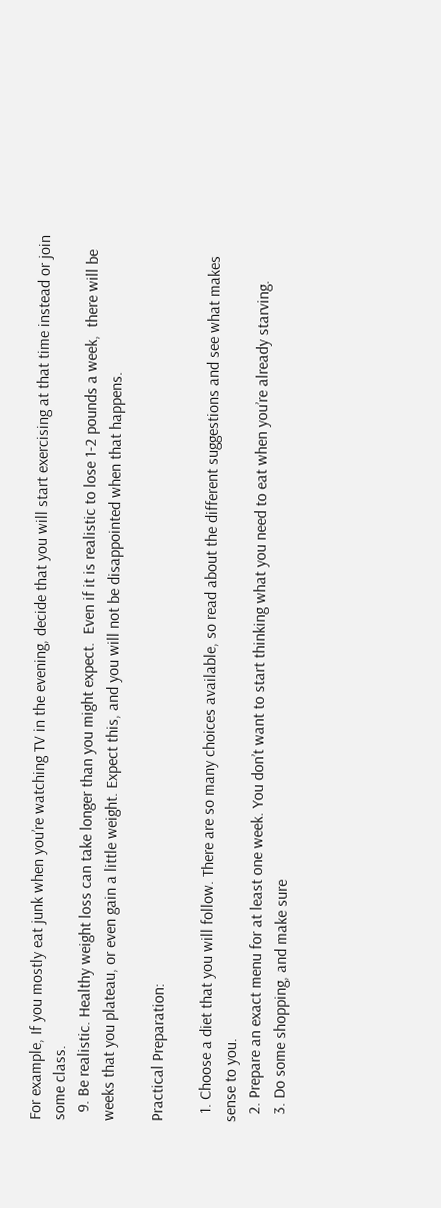For example, If you mostly eat junk when you’re watching TV in the evening, decide that you will start exercising at that time instead or join some class.
  9. Be realistic. Healthy weight loss can take longer than you might expect.  Even if it is realistic to lose 1-2 pounds a week,  there will be weeks that you plateau, or even gain a little weight. Expect this, and you will not be disappointed when that happens.

Practical Preparation:

  1. Choose a diet that you will follow. There are so many choices available, so read about the different suggestions and see what makes sense to you.
  2. Prepare an exact menu for at least one week. You don’t want to start thinking what you need to eat when you’re already starving.
  3. Do some shopping, and make sure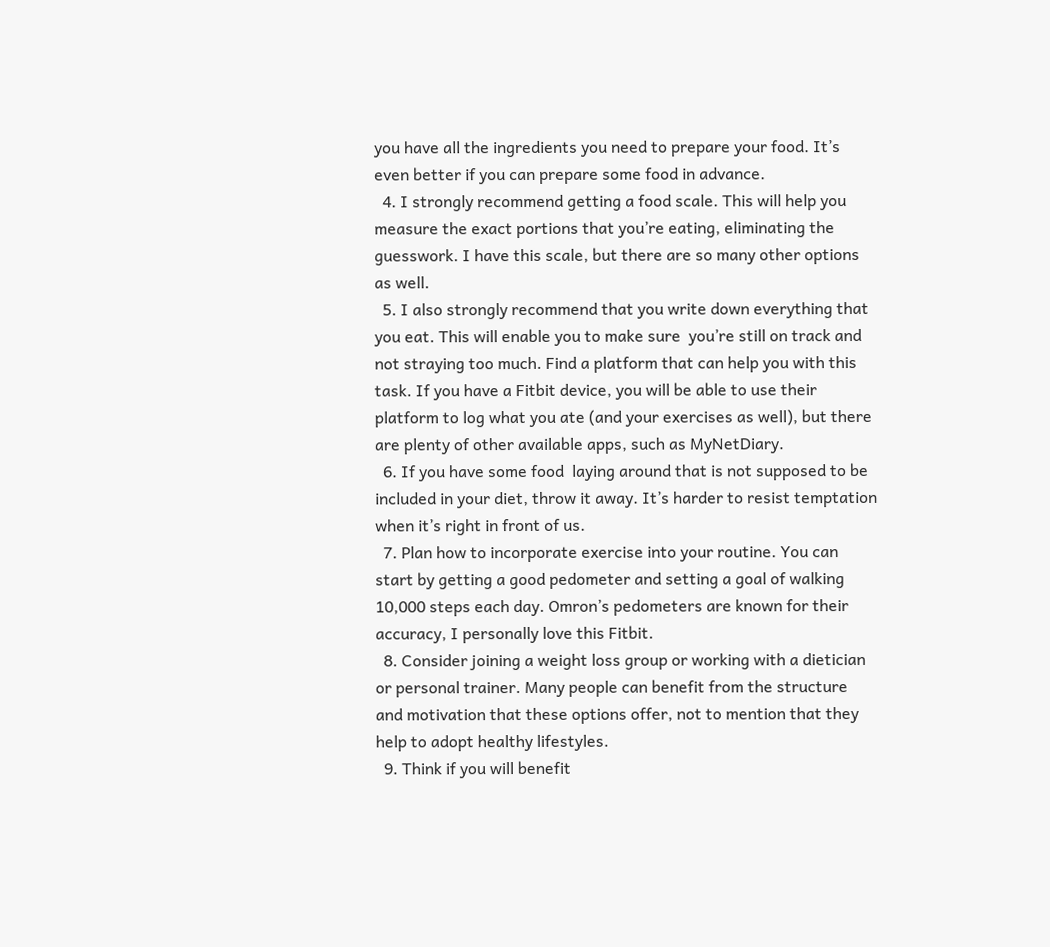you have all the ingredients you need to prepare your food. It’s even better if you can prepare some food in advance.
  4. I strongly recommend getting a food scale. This will help you measure the exact portions that you’re eating, eliminating the guesswork. I have this scale, but there are so many other options as well.
  5. I also strongly recommend that you write down everything that you eat. This will enable you to make sure  you’re still on track and not straying too much. Find a platform that can help you with this task. If you have a Fitbit device, you will be able to use their platform to log what you ate (and your exercises as well), but there are plenty of other available apps, such as MyNetDiary.
  6. If you have some food  laying around that is not supposed to be included in your diet, throw it away. It’s harder to resist temptation when it’s right in front of us.
  7. Plan how to incorporate exercise into your routine. You can start by getting a good pedometer and setting a goal of walking 10,000 steps each day. Omron’s pedometers are known for their accuracy, I personally love this Fitbit.
  8. Consider joining a weight loss group or working with a dietician or personal trainer. Many people can benefit from the structure and motivation that these options offer, not to mention that they help to adopt healthy lifestyles.
  9. Think if you will benefit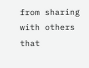from sharing with others that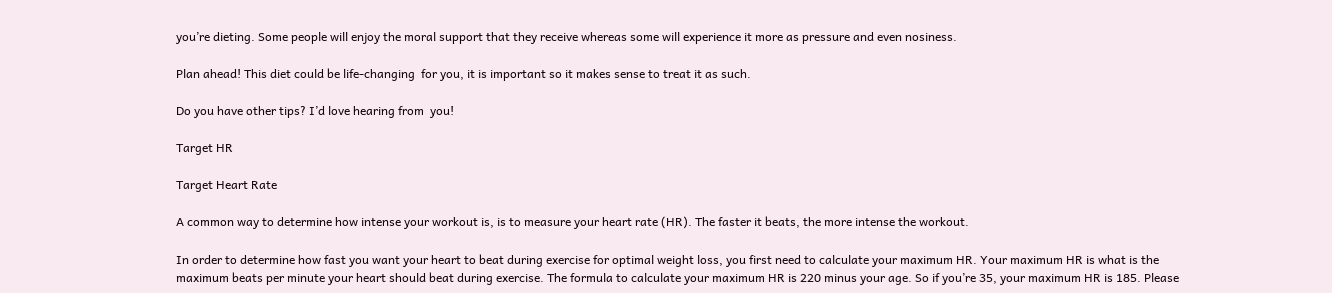you’re dieting. Some people will enjoy the moral support that they receive whereas some will experience it more as pressure and even nosiness.

Plan ahead! This diet could be life-changing  for you, it is important so it makes sense to treat it as such.

Do you have other tips? I’d love hearing from  you!

Target HR

Target Heart Rate

A common way to determine how intense your workout is, is to measure your heart rate (HR). The faster it beats, the more intense the workout.

In order to determine how fast you want your heart to beat during exercise for optimal weight loss, you first need to calculate your maximum HR. Your maximum HR is what is the maximum beats per minute your heart should beat during exercise. The formula to calculate your maximum HR is 220 minus your age. So if you’re 35, your maximum HR is 185. Please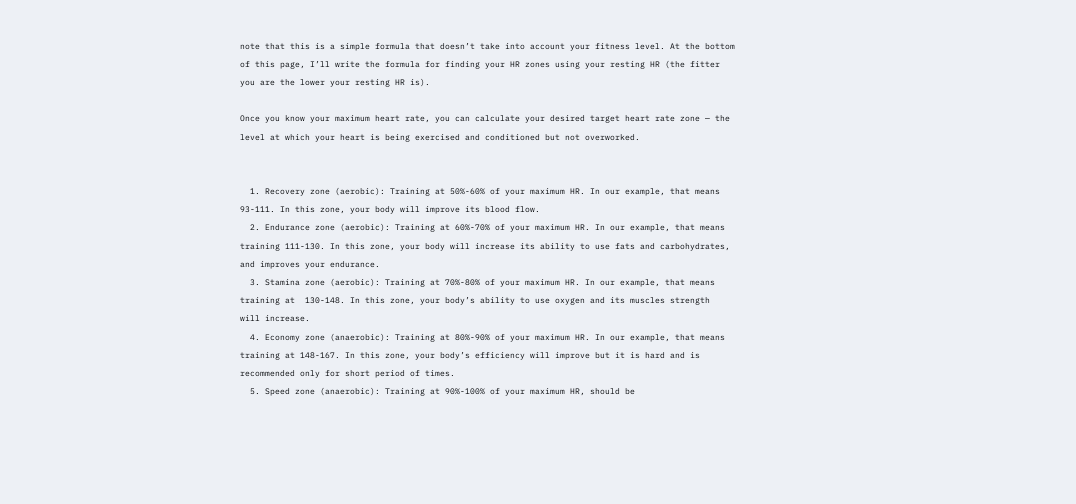note that this is a simple formula that doesn’t take into account your fitness level. At the bottom of this page, I’ll write the formula for finding your HR zones using your resting HR (the fitter you are the lower your resting HR is).

Once you know your maximum heart rate, you can calculate your desired target heart rate zone — the level at which your heart is being exercised and conditioned but not overworked.


  1. Recovery zone (aerobic): Training at 50%-60% of your maximum HR. In our example, that means 93-111. In this zone, your body will improve its blood flow.
  2. Endurance zone (aerobic): Training at 60%-70% of your maximum HR. In our example, that means training 111-130. In this zone, your body will increase its ability to use fats and carbohydrates, and improves your endurance.
  3. Stamina zone (aerobic): Training at 70%-80% of your maximum HR. In our example, that means training at  130-148. In this zone, your body’s ability to use oxygen and its muscles strength  will increase.
  4. Economy zone (anaerobic): Training at 80%-90% of your maximum HR. In our example, that means training at 148-167. In this zone, your body’s efficiency will improve but it is hard and is recommended only for short period of times.
  5. Speed zone (anaerobic): Training at 90%-100% of your maximum HR, should be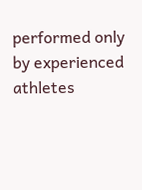performed only by experienced athletes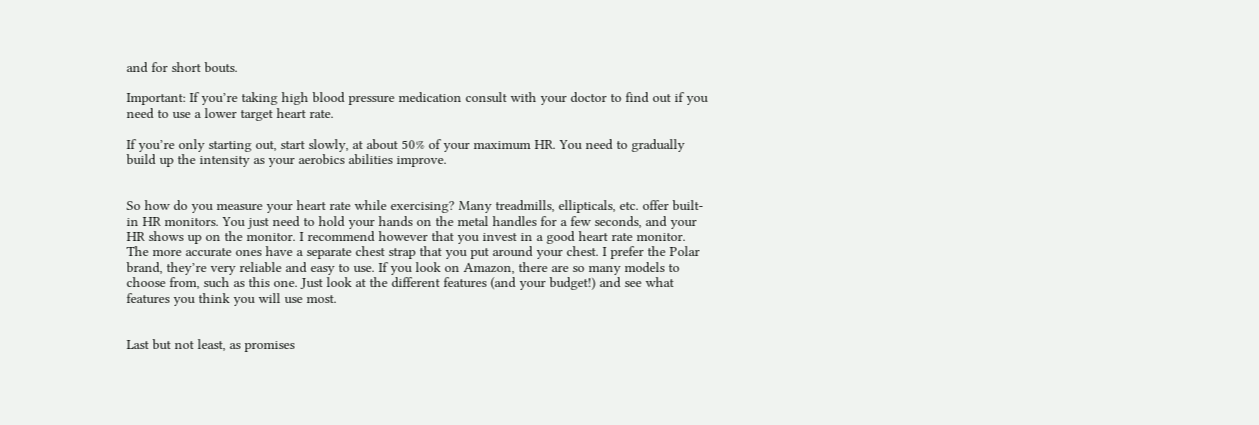and for short bouts.

Important: If you’re taking high blood pressure medication consult with your doctor to find out if you need to use a lower target heart rate.

If you’re only starting out, start slowly, at about 50% of your maximum HR. You need to gradually build up the intensity as your aerobics abilities improve.


So how do you measure your heart rate while exercising? Many treadmills, ellipticals, etc. offer built-in HR monitors. You just need to hold your hands on the metal handles for a few seconds, and your HR shows up on the monitor. I recommend however that you invest in a good heart rate monitor. The more accurate ones have a separate chest strap that you put around your chest. I prefer the Polar brand, they’re very reliable and easy to use. If you look on Amazon, there are so many models to choose from, such as this one. Just look at the different features (and your budget!) and see what features you think you will use most.


Last but not least, as promises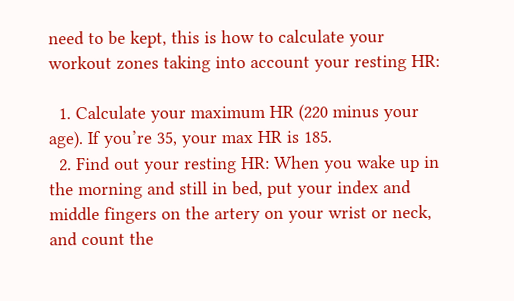need to be kept, this is how to calculate your workout zones taking into account your resting HR:

  1. Calculate your maximum HR (220 minus your age). If you’re 35, your max HR is 185.
  2. Find out your resting HR: When you wake up in the morning and still in bed, put your index and middle fingers on the artery on your wrist or neck, and count the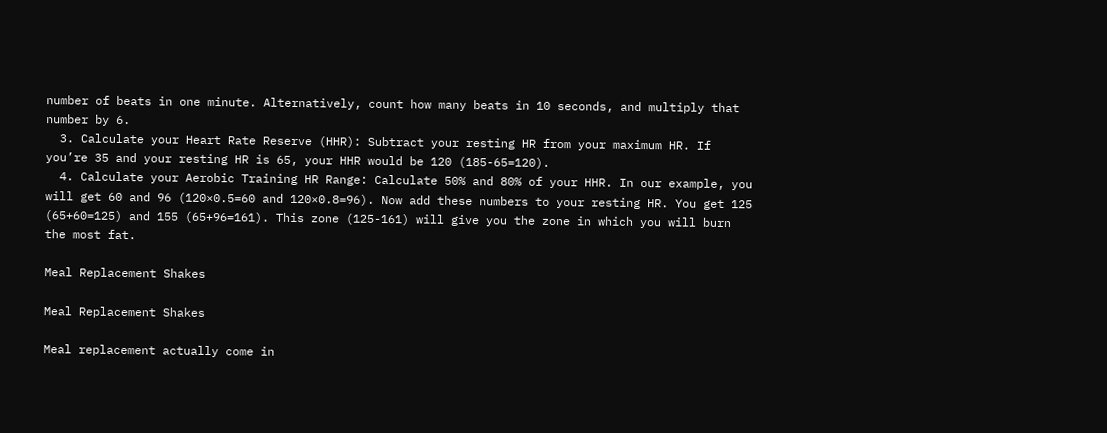number of beats in one minute. Alternatively, count how many beats in 10 seconds, and multiply that number by 6.
  3. Calculate your Heart Rate Reserve (HHR): Subtract your resting HR from your maximum HR. If you’re 35 and your resting HR is 65, your HHR would be 120 (185-65=120).
  4. Calculate your Aerobic Training HR Range: Calculate 50% and 80% of your HHR. In our example, you will get 60 and 96 (120×0.5=60 and 120×0.8=96). Now add these numbers to your resting HR. You get 125 (65+60=125) and 155 (65+96=161). This zone (125-161) will give you the zone in which you will burn the most fat.

Meal Replacement Shakes

Meal Replacement Shakes

Meal replacement actually come in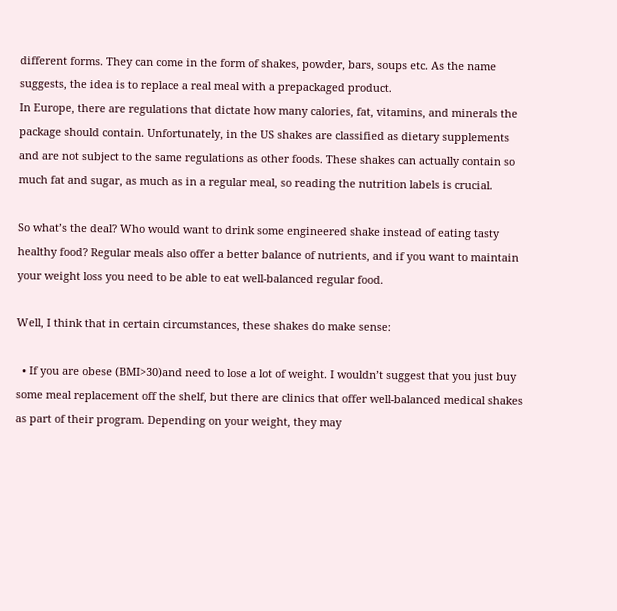different forms. They can come in the form of shakes, powder, bars, soups etc. As the name suggests, the idea is to replace a real meal with a prepackaged product.
In Europe, there are regulations that dictate how many calories, fat, vitamins, and minerals the package should contain. Unfortunately, in the US shakes are classified as dietary supplements and are not subject to the same regulations as other foods. These shakes can actually contain so much fat and sugar, as much as in a regular meal, so reading the nutrition labels is crucial.

So what’s the deal? Who would want to drink some engineered shake instead of eating tasty healthy food? Regular meals also offer a better balance of nutrients, and if you want to maintain your weight loss you need to be able to eat well-balanced regular food.

Well, I think that in certain circumstances, these shakes do make sense:

  • If you are obese (BMI>30)and need to lose a lot of weight. I wouldn’t suggest that you just buy some meal replacement off the shelf, but there are clinics that offer well-balanced medical shakes as part of their program. Depending on your weight, they may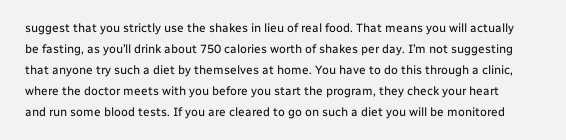suggest that you strictly use the shakes in lieu of real food. That means you will actually be fasting, as you’ll drink about 750 calories worth of shakes per day. I’m not suggesting that anyone try such a diet by themselves at home. You have to do this through a clinic, where the doctor meets with you before you start the program, they check your heart and run some blood tests. If you are cleared to go on such a diet you will be monitored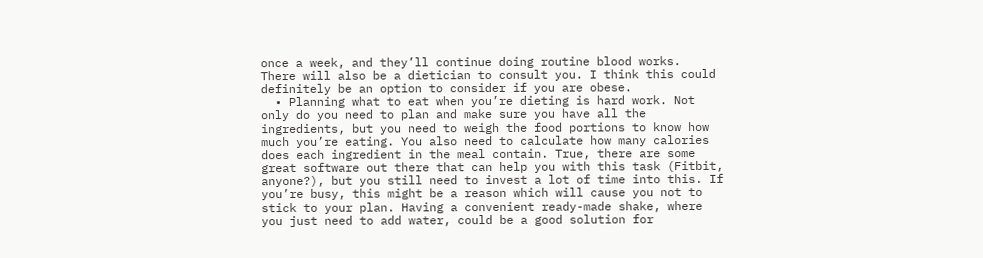once a week, and they’ll continue doing routine blood works.  There will also be a dietician to consult you. I think this could definitely be an option to consider if you are obese.
  • Planning what to eat when you’re dieting is hard work. Not only do you need to plan and make sure you have all the ingredients, but you need to weigh the food portions to know how much you’re eating. You also need to calculate how many calories does each ingredient in the meal contain. True, there are some great software out there that can help you with this task (Fitbit, anyone?), but you still need to invest a lot of time into this. If you’re busy, this might be a reason which will cause you not to stick to your plan. Having a convenient ready-made shake, where you just need to add water, could be a good solution for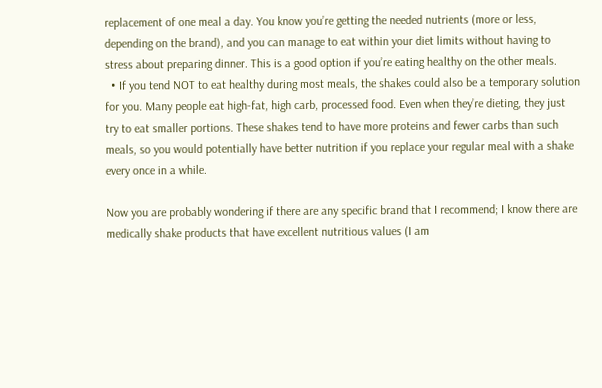replacement of one meal a day. You know you’re getting the needed nutrients (more or less, depending on the brand), and you can manage to eat within your diet limits without having to stress about preparing dinner. This is a good option if you’re eating healthy on the other meals.
  • If you tend NOT to eat healthy during most meals, the shakes could also be a temporary solution for you. Many people eat high-fat, high carb, processed food. Even when they’re dieting, they just try to eat smaller portions. These shakes tend to have more proteins and fewer carbs than such meals, so you would potentially have better nutrition if you replace your regular meal with a shake every once in a while.

Now you are probably wondering if there are any specific brand that I recommend; I know there are medically shake products that have excellent nutritious values (I am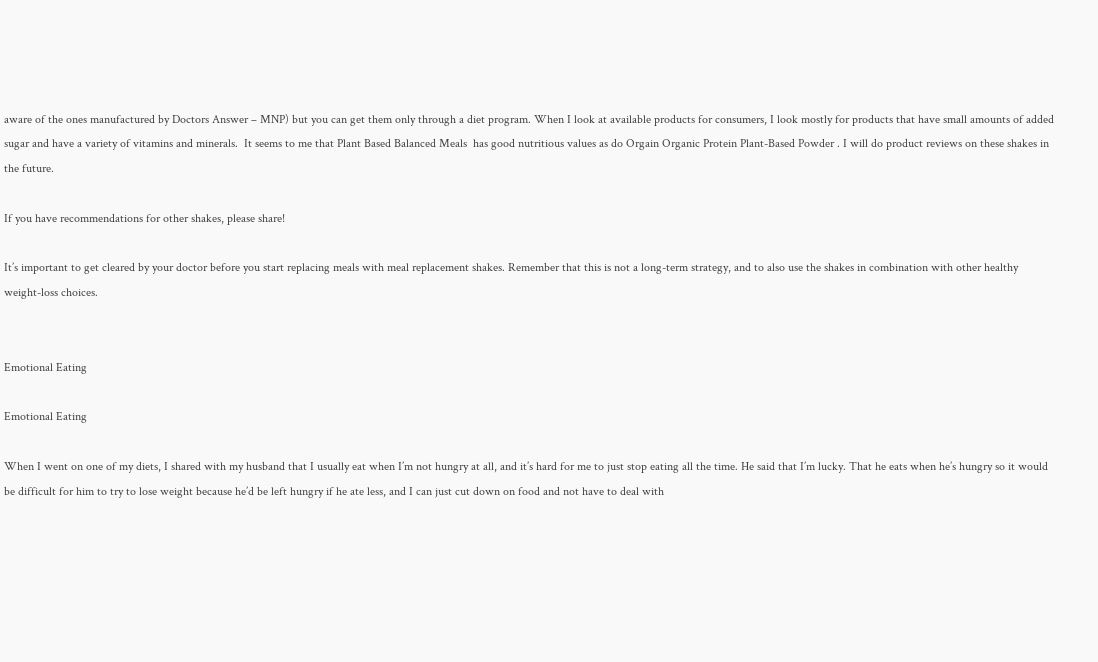aware of the ones manufactured by Doctors Answer – MNP) but you can get them only through a diet program. When I look at available products for consumers, I look mostly for products that have small amounts of added sugar and have a variety of vitamins and minerals.  It seems to me that Plant Based Balanced Meals  has good nutritious values as do Orgain Organic Protein Plant-Based Powder . I will do product reviews on these shakes in the future.

If you have recommendations for other shakes, please share!

It’s important to get cleared by your doctor before you start replacing meals with meal replacement shakes. Remember that this is not a long-term strategy, and to also use the shakes in combination with other healthy weight-loss choices.


Emotional Eating

Emotional Eating

When I went on one of my diets, I shared with my husband that I usually eat when I’m not hungry at all, and it’s hard for me to just stop eating all the time. He said that I’m lucky. That he eats when he’s hungry so it would be difficult for him to try to lose weight because he’d be left hungry if he ate less, and I can just cut down on food and not have to deal with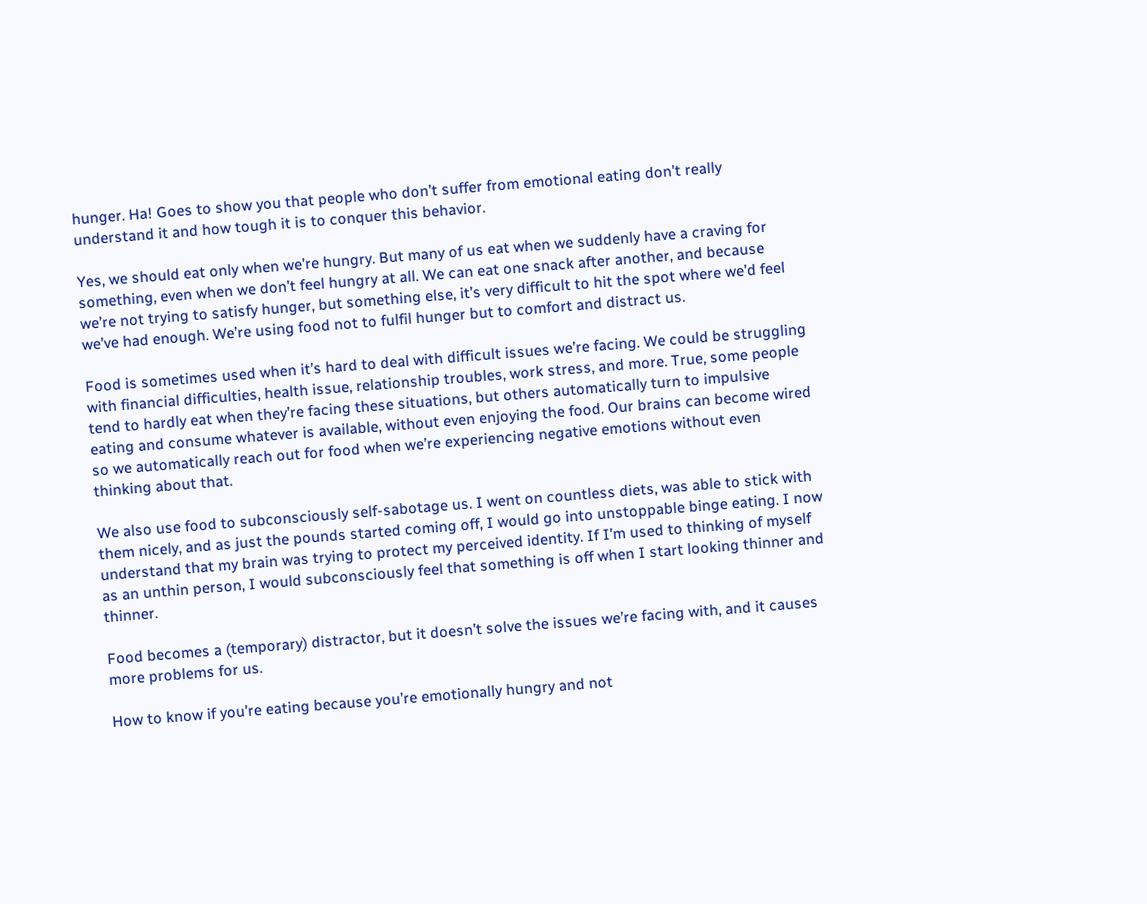hunger. Ha! Goes to show you that people who don’t suffer from emotional eating don’t really understand it and how tough it is to conquer this behavior.

Yes, we should eat only when we’re hungry. But many of us eat when we suddenly have a craving for something, even when we don’t feel hungry at all. We can eat one snack after another, and because we’re not trying to satisfy hunger, but something else, it’s very difficult to hit the spot where we’d feel we’ve had enough. We’re using food not to fulfil hunger but to comfort and distract us.

Food is sometimes used when it’s hard to deal with difficult issues we’re facing. We could be struggling with financial difficulties, health issue, relationship troubles, work stress, and more. True, some people tend to hardly eat when they’re facing these situations, but others automatically turn to impulsive eating and consume whatever is available, without even enjoying the food. Our brains can become wired so we automatically reach out for food when we’re experiencing negative emotions without even thinking about that.

We also use food to subconsciously self-sabotage us. I went on countless diets, was able to stick with them nicely, and as just the pounds started coming off, I would go into unstoppable binge eating. I now understand that my brain was trying to protect my perceived identity. If I’m used to thinking of myself as an unthin person, I would subconsciously feel that something is off when I start looking thinner and thinner.

Food becomes a (temporary) distractor, but it doesn’t solve the issues we’re facing with, and it causes more problems for us.

How to know if you’re eating because you’re emotionally hungry and not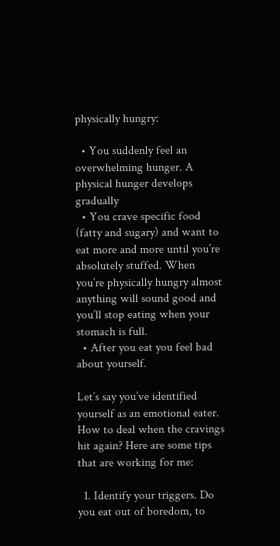physically hungry:

  • You suddenly feel an overwhelming hunger. A physical hunger develops gradually
  • You crave specific food (fatty and sugary) and want to eat more and more until you’re absolutely stuffed. When you’re physically hungry almost anything will sound good and you’ll stop eating when your stomach is full.
  • After you eat you feel bad about yourself.

Let’s say you’ve identified yourself as an emotional eater. How to deal when the cravings hit again? Here are some tips that are working for me:

  1. Identify your triggers. Do you eat out of boredom, to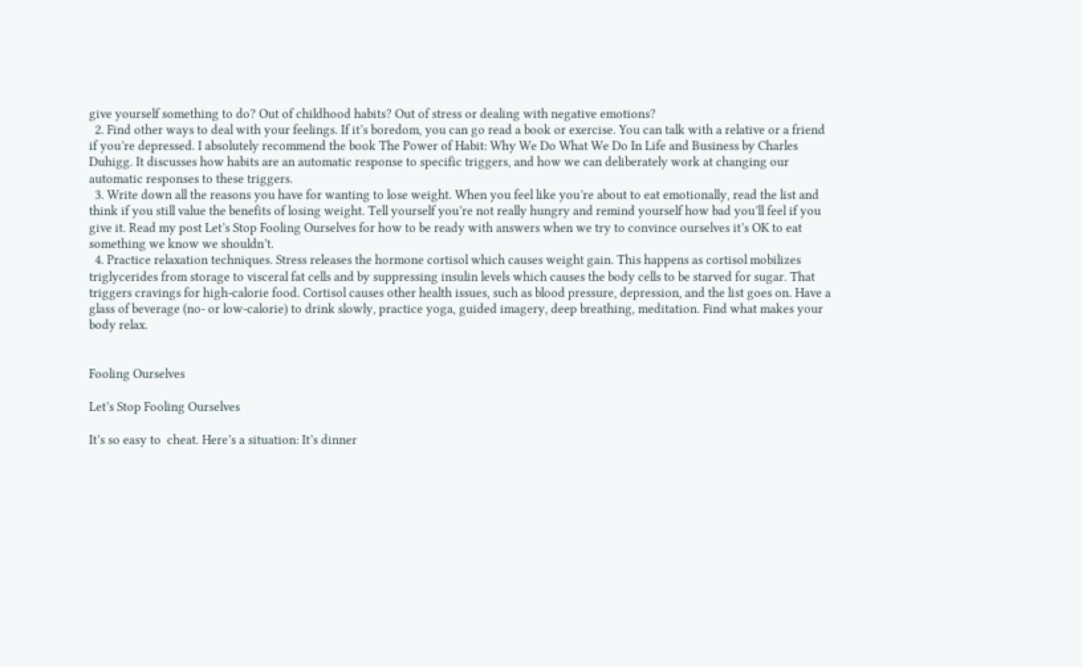give yourself something to do? Out of childhood habits? Out of stress or dealing with negative emotions?
  2. Find other ways to deal with your feelings. If it’s boredom, you can go read a book or exercise. You can talk with a relative or a friend if you’re depressed. I absolutely recommend the book The Power of Habit: Why We Do What We Do In Life and Business by Charles Duhigg. It discusses how habits are an automatic response to specific triggers, and how we can deliberately work at changing our automatic responses to these triggers.
  3. Write down all the reasons you have for wanting to lose weight. When you feel like you’re about to eat emotionally, read the list and think if you still value the benefits of losing weight. Tell yourself you’re not really hungry and remind yourself how bad you’ll feel if you give it. Read my post Let’s Stop Fooling Ourselves for how to be ready with answers when we try to convince ourselves it’s OK to eat something we know we shouldn’t.
  4. Practice relaxation techniques. Stress releases the hormone cortisol which causes weight gain. This happens as cortisol mobilizes triglycerides from storage to visceral fat cells and by suppressing insulin levels which causes the body cells to be starved for sugar. That triggers cravings for high-calorie food. Cortisol causes other health issues, such as blood pressure, depression, and the list goes on. Have a glass of beverage (no- or low-calorie) to drink slowly, practice yoga, guided imagery, deep breathing, meditation. Find what makes your body relax.


Fooling Ourselves

Let’s Stop Fooling Ourselves

It’s so easy to  cheat. Here’s a situation: It’s dinner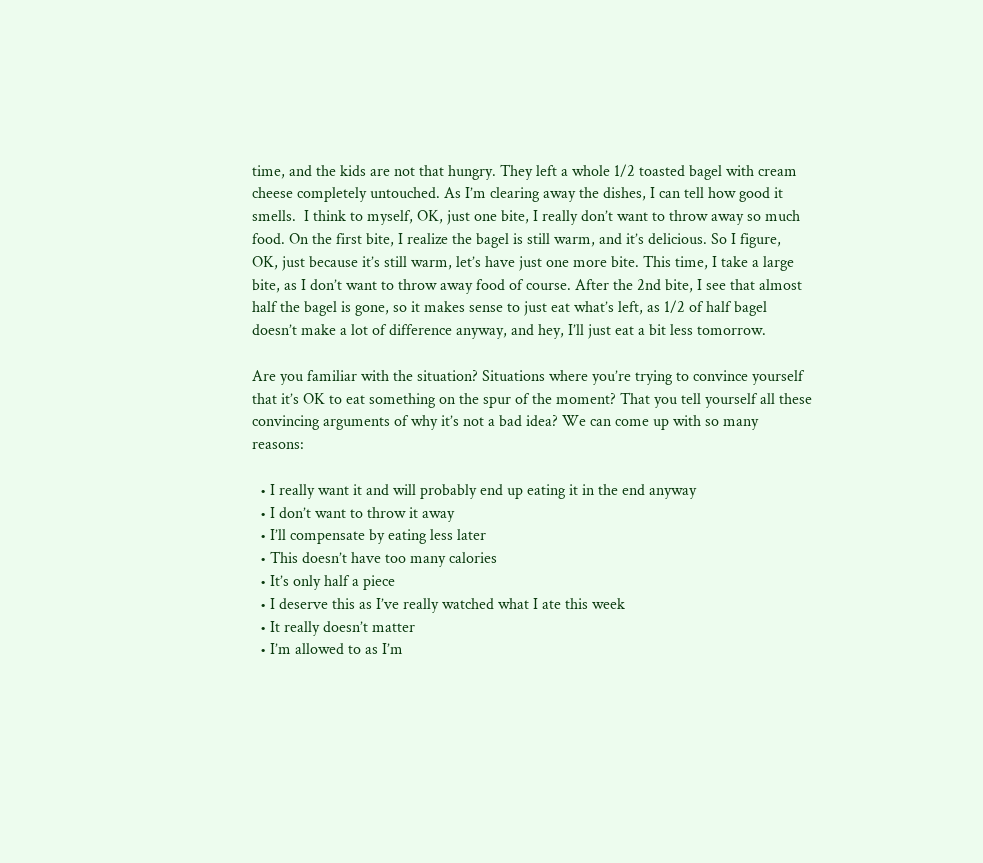time, and the kids are not that hungry. They left a whole 1/2 toasted bagel with cream cheese completely untouched. As I’m clearing away the dishes, I can tell how good it smells.  I think to myself, OK, just one bite, I really don’t want to throw away so much food. On the first bite, I realize the bagel is still warm, and it’s delicious. So I figure,  OK, just because it’s still warm, let’s have just one more bite. This time, I take a large bite, as I don’t want to throw away food of course. After the 2nd bite, I see that almost half the bagel is gone, so it makes sense to just eat what’s left, as 1/2 of half bagel doesn’t make a lot of difference anyway, and hey, I’ll just eat a bit less tomorrow.

Are you familiar with the situation? Situations where you’re trying to convince yourself that it’s OK to eat something on the spur of the moment? That you tell yourself all these convincing arguments of why it’s not a bad idea? We can come up with so many reasons:

  • I really want it and will probably end up eating it in the end anyway
  • I don’t want to throw it away
  • I’ll compensate by eating less later
  • This doesn’t have too many calories
  • It’s only half a piece
  • I deserve this as I’ve really watched what I ate this week
  • It really doesn’t matter
  • I’m allowed to as I’m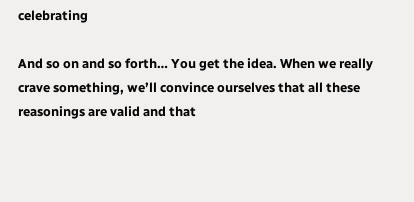celebrating

And so on and so forth… You get the idea. When we really crave something, we’ll convince ourselves that all these reasonings are valid and that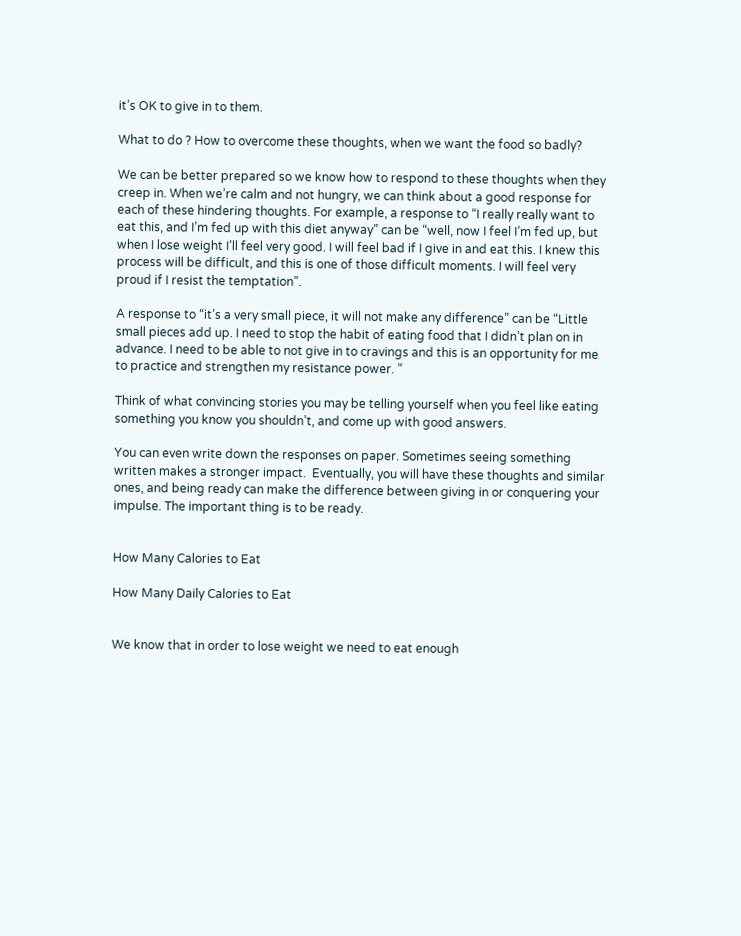it’s OK to give in to them.

What to do ? How to overcome these thoughts, when we want the food so badly?

We can be better prepared so we know how to respond to these thoughts when they creep in. When we’re calm and not hungry, we can think about a good response for each of these hindering thoughts. For example, a response to “I really really want to eat this, and I’m fed up with this diet anyway” can be “well, now I feel I’m fed up, but when I lose weight I’ll feel very good. I will feel bad if I give in and eat this. I knew this process will be difficult, and this is one of those difficult moments. I will feel very proud if I resist the temptation”.

A response to “it’s a very small piece, it will not make any difference” can be “Little small pieces add up. I need to stop the habit of eating food that I didn’t plan on in advance. I need to be able to not give in to cravings and this is an opportunity for me to practice and strengthen my resistance power. ”

Think of what convincing stories you may be telling yourself when you feel like eating something you know you shouldn’t, and come up with good answers.

You can even write down the responses on paper. Sometimes seeing something written makes a stronger impact.  Eventually, you will have these thoughts and similar ones, and being ready can make the difference between giving in or conquering your impulse. The important thing is to be ready.


How Many Calories to Eat

How Many Daily Calories to Eat


We know that in order to lose weight we need to eat enough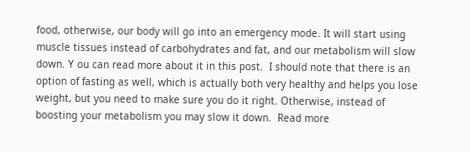food, otherwise, our body will go into an emergency mode. It will start using muscle tissues instead of carbohydrates and fat, and our metabolism will slow down. Y ou can read more about it in this post.  I should note that there is an option of fasting as well, which is actually both very healthy and helps you lose weight, but you need to make sure you do it right. Otherwise, instead of boosting your metabolism you may slow it down.  Read more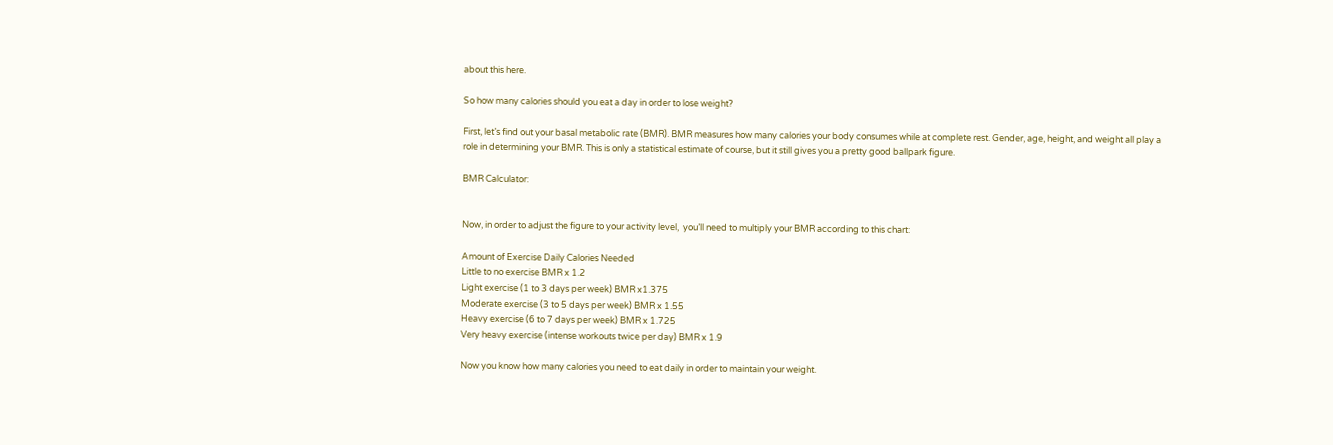about this here.

So how many calories should you eat a day in order to lose weight?

First, let’s find out your basal metabolic rate (BMR). BMR measures how many calories your body consumes while at complete rest. Gender, age, height, and weight all play a role in determining your BMR. This is only a statistical estimate of course, but it still gives you a pretty good ballpark figure.

BMR Calculator:


Now, in order to adjust the figure to your activity level,  you’ll need to multiply your BMR according to this chart:

Amount of Exercise Daily Calories Needed
Little to no exercise BMR x 1.2
Light exercise (1 to 3 days per week) BMR x1.375
Moderate exercise (3 to 5 days per week) BMR x 1.55
Heavy exercise (6 to 7 days per week) BMR x 1.725
Very heavy exercise (intense workouts twice per day) BMR x 1.9

Now you know how many calories you need to eat daily in order to maintain your weight.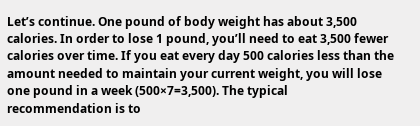Let’s continue. One pound of body weight has about 3,500 calories. In order to lose 1 pound, you’ll need to eat 3,500 fewer calories over time. If you eat every day 500 calories less than the amount needed to maintain your current weight, you will lose one pound in a week (500×7=3,500). The typical recommendation is to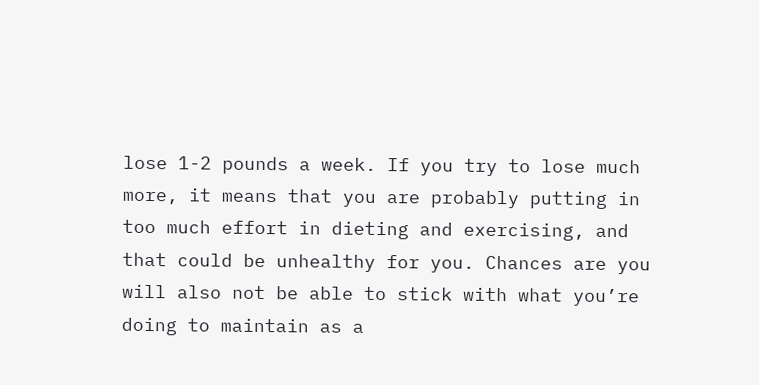lose 1-2 pounds a week. If you try to lose much more, it means that you are probably putting in too much effort in dieting and exercising, and that could be unhealthy for you. Chances are you will also not be able to stick with what you’re doing to maintain as a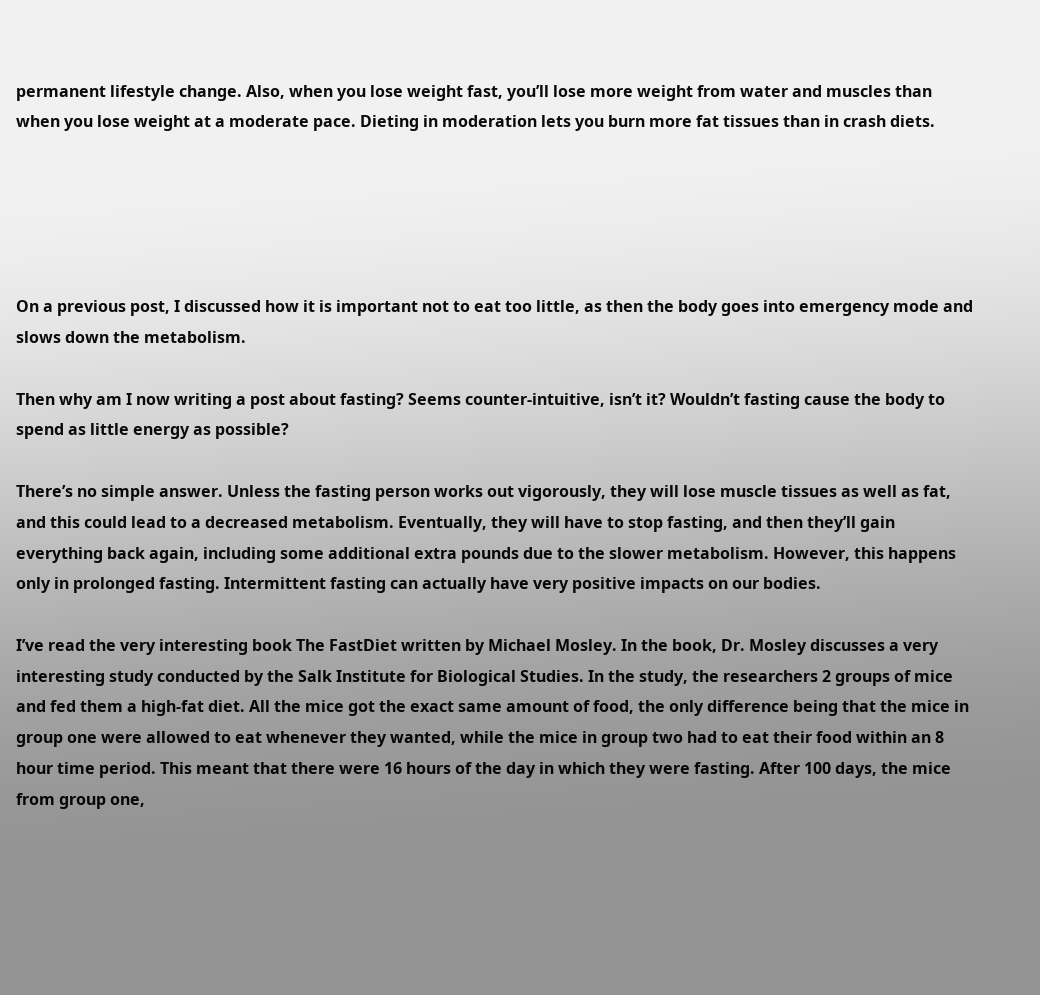permanent lifestyle change. Also, when you lose weight fast, you’ll lose more weight from water and muscles than when you lose weight at a moderate pace. Dieting in moderation lets you burn more fat tissues than in crash diets.





On a previous post, I discussed how it is important not to eat too little, as then the body goes into emergency mode and slows down the metabolism.

Then why am I now writing a post about fasting? Seems counter-intuitive, isn’t it? Wouldn’t fasting cause the body to spend as little energy as possible?

There’s no simple answer. Unless the fasting person works out vigorously, they will lose muscle tissues as well as fat, and this could lead to a decreased metabolism. Eventually, they will have to stop fasting, and then they’ll gain everything back again, including some additional extra pounds due to the slower metabolism. However, this happens only in prolonged fasting. Intermittent fasting can actually have very positive impacts on our bodies.

I’ve read the very interesting book The FastDiet written by Michael Mosley. In the book, Dr. Mosley discusses a very interesting study conducted by the Salk Institute for Biological Studies. In the study, the researchers 2 groups of mice and fed them a high-fat diet. All the mice got the exact same amount of food, the only difference being that the mice in group one were allowed to eat whenever they wanted, while the mice in group two had to eat their food within an 8 hour time period. This meant that there were 16 hours of the day in which they were fasting. After 100 days, the mice from group one,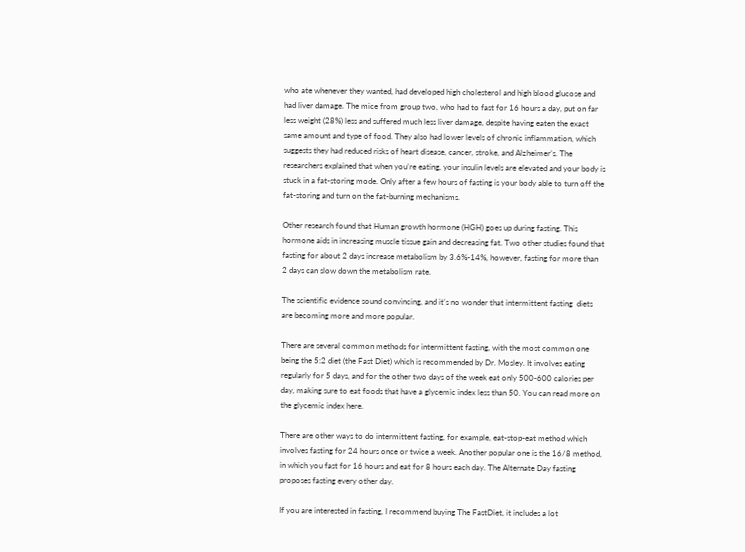who ate whenever they wanted, had developed high cholesterol and high blood glucose and had liver damage. The mice from group two, who had to fast for 16 hours a day, put on far less weight (28%) less and suffered much less liver damage, despite having eaten the exact same amount and type of food. They also had lower levels of chronic inflammation, which suggests they had reduced risks of heart disease, cancer, stroke, and Alzheimer’s. The researchers explained that when you’re eating, your insulin levels are elevated and your body is stuck in a fat-storing mode. Only after a few hours of fasting is your body able to turn off the fat-storing and turn on the fat-burning mechanisms.

Other research found that Human growth hormone (HGH) goes up during fasting. This hormone aids in increasing muscle tissue gain and decreasing fat. Two other studies found that fasting for about 2 days increase metabolism by 3.6%-14%, however, fasting for more than 2 days can slow down the metabolism rate.

The scientific evidence sound convincing, and it’s no wonder that intermittent fasting  diets are becoming more and more popular.

There are several common methods for intermittent fasting, with the most common one being the 5:2 diet (the Fast Diet) which is recommended by Dr. Mosley. It involves eating regularly for 5 days, and for the other two days of the week eat only 500-600 calories per day, making sure to eat foods that have a glycemic index less than 50. You can read more on the glycemic index here.

There are other ways to do intermittent fasting, for example, eat-stop-eat method which involves fasting for 24 hours once or twice a week. Another popular one is the 16/8 method, in which you fast for 16 hours and eat for 8 hours each day. The Alternate Day fasting proposes fasting every other day.

If you are interested in fasting, I recommend buying The FastDiet, it includes a lot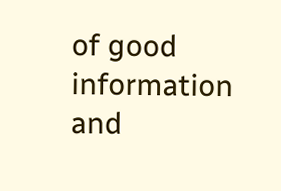of good information and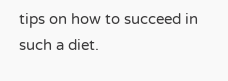tips on how to succeed in such a diet.